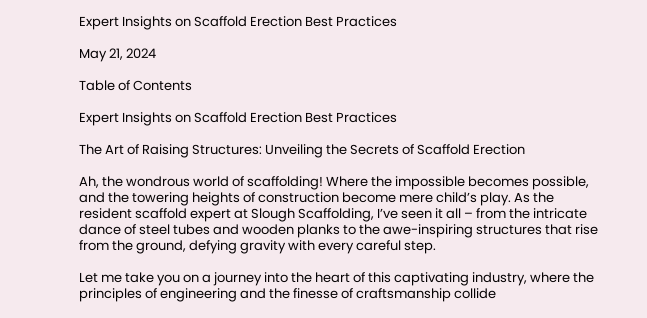Expert Insights on Scaffold Erection Best Practices

May 21, 2024

Table of Contents

Expert Insights on Scaffold Erection Best Practices

The Art of Raising Structures: Unveiling the Secrets of Scaffold Erection

Ah, the wondrous world of scaffolding! Where the impossible becomes possible, and the towering heights of construction become mere child’s play. As the resident scaffold expert at Slough Scaffolding, I’ve seen it all – from the intricate dance of steel tubes and wooden planks to the awe-inspiring structures that rise from the ground, defying gravity with every careful step.

Let me take you on a journey into the heart of this captivating industry, where the principles of engineering and the finesse of craftsmanship collide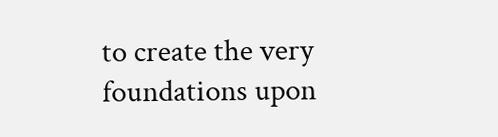to create the very foundations upon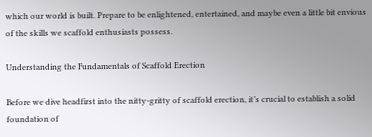which our world is built. Prepare to be enlightened, entertained, and maybe even a little bit envious of the skills we scaffold enthusiasts possess.

Understanding the Fundamentals of Scaffold Erection

Before we dive headfirst into the nitty-gritty of scaffold erection, it’s crucial to establish a solid foundation of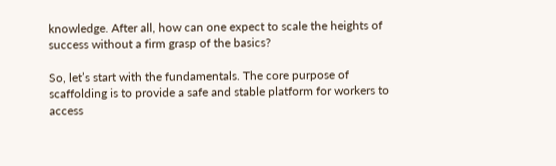knowledge. After all, how can one expect to scale the heights of success without a firm grasp of the basics?

So, let’s start with the fundamentals. The core purpose of scaffolding is to provide a safe and stable platform for workers to access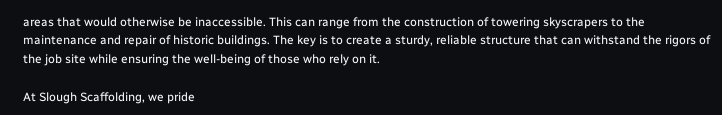areas that would otherwise be inaccessible. This can range from the construction of towering skyscrapers to the maintenance and repair of historic buildings. The key is to create a sturdy, reliable structure that can withstand the rigors of the job site while ensuring the well-being of those who rely on it.

At Slough Scaffolding, we pride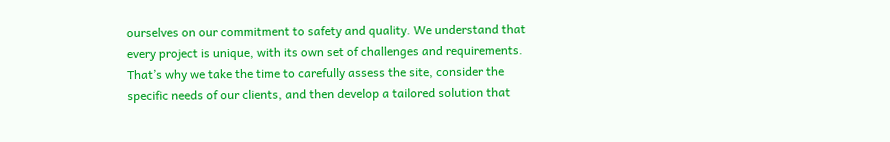ourselves on our commitment to safety and quality. We understand that every project is unique, with its own set of challenges and requirements. That’s why we take the time to carefully assess the site, consider the specific needs of our clients, and then develop a tailored solution that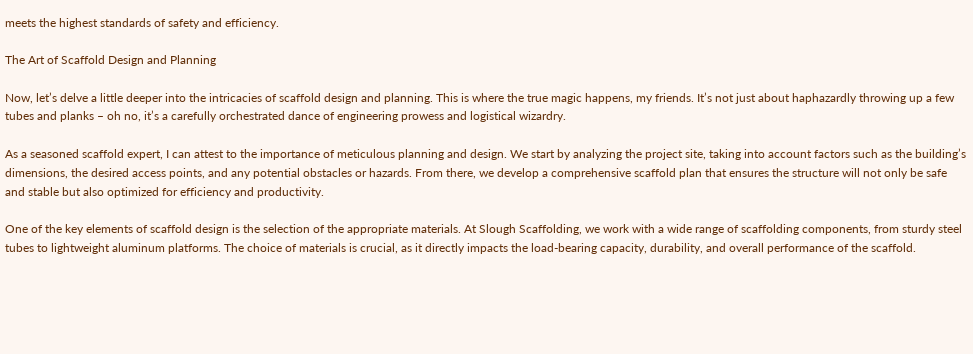meets the highest standards of safety and efficiency.

The Art of Scaffold Design and Planning

Now, let’s delve a little deeper into the intricacies of scaffold design and planning. This is where the true magic happens, my friends. It’s not just about haphazardly throwing up a few tubes and planks – oh no, it’s a carefully orchestrated dance of engineering prowess and logistical wizardry.

As a seasoned scaffold expert, I can attest to the importance of meticulous planning and design. We start by analyzing the project site, taking into account factors such as the building’s dimensions, the desired access points, and any potential obstacles or hazards. From there, we develop a comprehensive scaffold plan that ensures the structure will not only be safe and stable but also optimized for efficiency and productivity.

One of the key elements of scaffold design is the selection of the appropriate materials. At Slough Scaffolding, we work with a wide range of scaffolding components, from sturdy steel tubes to lightweight aluminum platforms. The choice of materials is crucial, as it directly impacts the load-bearing capacity, durability, and overall performance of the scaffold.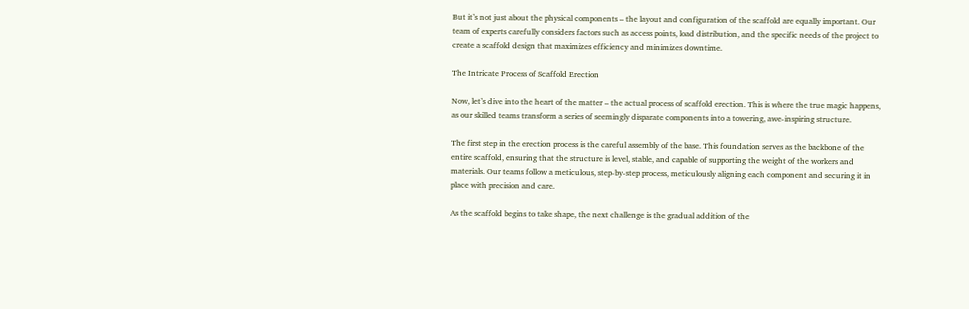But it’s not just about the physical components – the layout and configuration of the scaffold are equally important. Our team of experts carefully considers factors such as access points, load distribution, and the specific needs of the project to create a scaffold design that maximizes efficiency and minimizes downtime.

The Intricate Process of Scaffold Erection

Now, let’s dive into the heart of the matter – the actual process of scaffold erection. This is where the true magic happens, as our skilled teams transform a series of seemingly disparate components into a towering, awe-inspiring structure.

The first step in the erection process is the careful assembly of the base. This foundation serves as the backbone of the entire scaffold, ensuring that the structure is level, stable, and capable of supporting the weight of the workers and materials. Our teams follow a meticulous, step-by-step process, meticulously aligning each component and securing it in place with precision and care.

As the scaffold begins to take shape, the next challenge is the gradual addition of the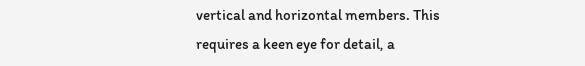vertical and horizontal members. This requires a keen eye for detail, a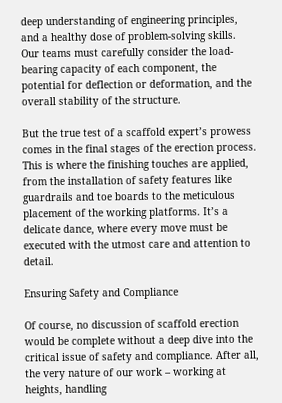deep understanding of engineering principles, and a healthy dose of problem-solving skills. Our teams must carefully consider the load-bearing capacity of each component, the potential for deflection or deformation, and the overall stability of the structure.

But the true test of a scaffold expert’s prowess comes in the final stages of the erection process. This is where the finishing touches are applied, from the installation of safety features like guardrails and toe boards to the meticulous placement of the working platforms. It’s a delicate dance, where every move must be executed with the utmost care and attention to detail.

Ensuring Safety and Compliance

Of course, no discussion of scaffold erection would be complete without a deep dive into the critical issue of safety and compliance. After all, the very nature of our work – working at heights, handling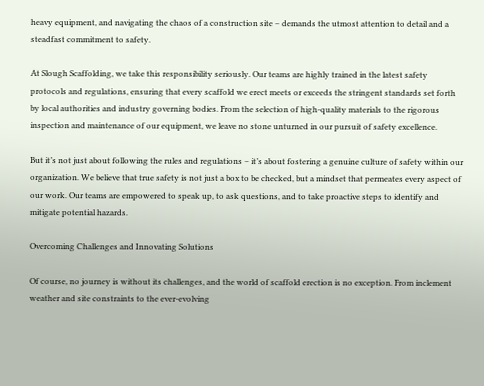heavy equipment, and navigating the chaos of a construction site – demands the utmost attention to detail and a steadfast commitment to safety.

At Slough Scaffolding, we take this responsibility seriously. Our teams are highly trained in the latest safety protocols and regulations, ensuring that every scaffold we erect meets or exceeds the stringent standards set forth by local authorities and industry governing bodies. From the selection of high-quality materials to the rigorous inspection and maintenance of our equipment, we leave no stone unturned in our pursuit of safety excellence.

But it’s not just about following the rules and regulations – it’s about fostering a genuine culture of safety within our organization. We believe that true safety is not just a box to be checked, but a mindset that permeates every aspect of our work. Our teams are empowered to speak up, to ask questions, and to take proactive steps to identify and mitigate potential hazards.

Overcoming Challenges and Innovating Solutions

Of course, no journey is without its challenges, and the world of scaffold erection is no exception. From inclement weather and site constraints to the ever-evolving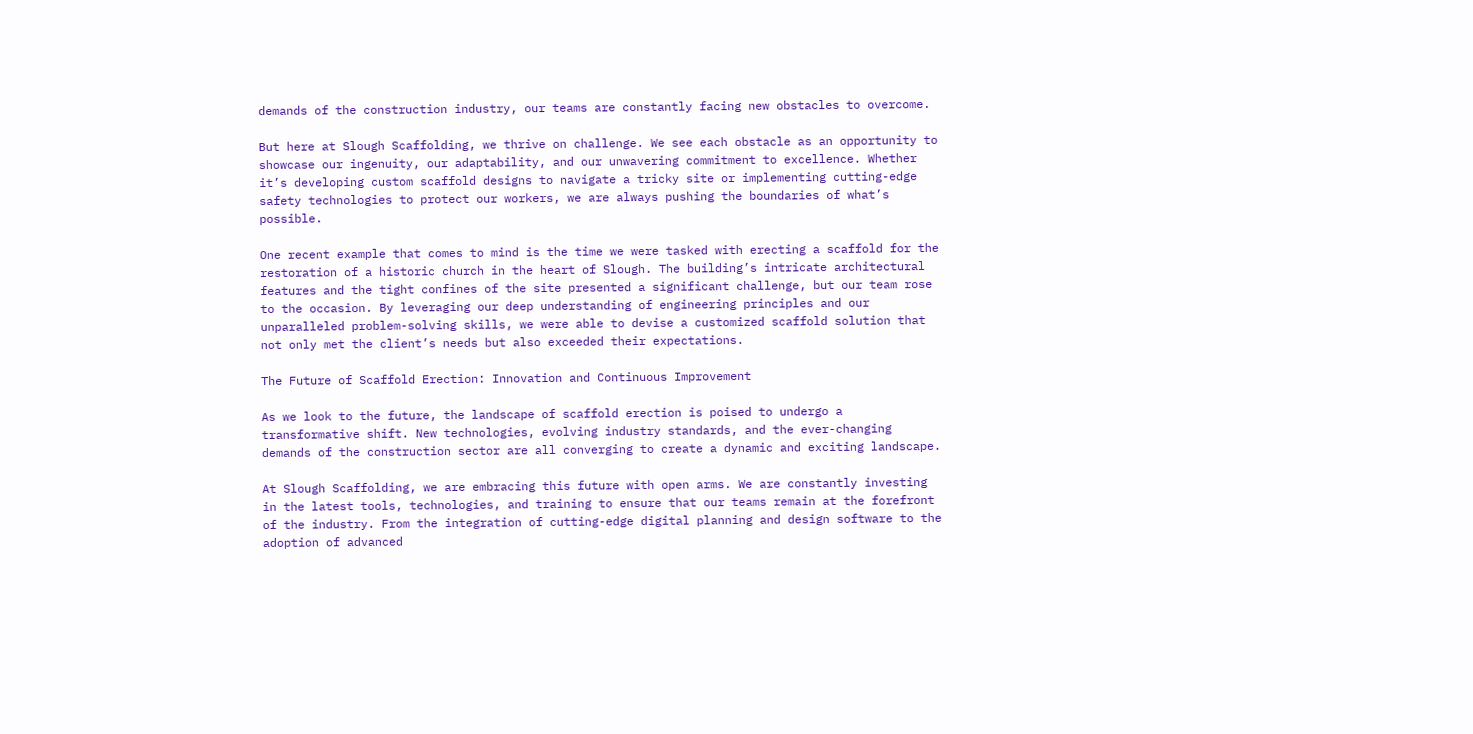demands of the construction industry, our teams are constantly facing new obstacles to overcome.

But here at Slough Scaffolding, we thrive on challenge. We see each obstacle as an opportunity to showcase our ingenuity, our adaptability, and our unwavering commitment to excellence. Whether it’s developing custom scaffold designs to navigate a tricky site or implementing cutting-edge safety technologies to protect our workers, we are always pushing the boundaries of what’s possible.

One recent example that comes to mind is the time we were tasked with erecting a scaffold for the restoration of a historic church in the heart of Slough. The building’s intricate architectural features and the tight confines of the site presented a significant challenge, but our team rose to the occasion. By leveraging our deep understanding of engineering principles and our unparalleled problem-solving skills, we were able to devise a customized scaffold solution that not only met the client’s needs but also exceeded their expectations.

The Future of Scaffold Erection: Innovation and Continuous Improvement

As we look to the future, the landscape of scaffold erection is poised to undergo a transformative shift. New technologies, evolving industry standards, and the ever-changing demands of the construction sector are all converging to create a dynamic and exciting landscape.

At Slough Scaffolding, we are embracing this future with open arms. We are constantly investing in the latest tools, technologies, and training to ensure that our teams remain at the forefront of the industry. From the integration of cutting-edge digital planning and design software to the adoption of advanced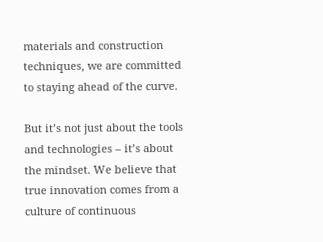materials and construction techniques, we are committed to staying ahead of the curve.

But it’s not just about the tools and technologies – it’s about the mindset. We believe that true innovation comes from a culture of continuous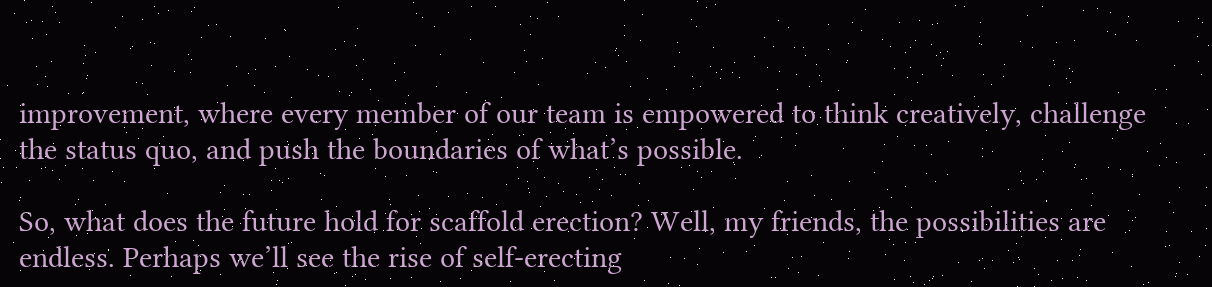improvement, where every member of our team is empowered to think creatively, challenge the status quo, and push the boundaries of what’s possible.

So, what does the future hold for scaffold erection? Well, my friends, the possibilities are endless. Perhaps we’ll see the rise of self-erecting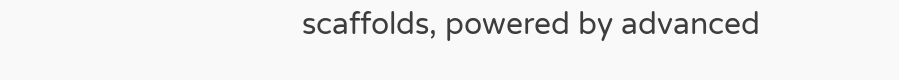scaffolds, powered by advanced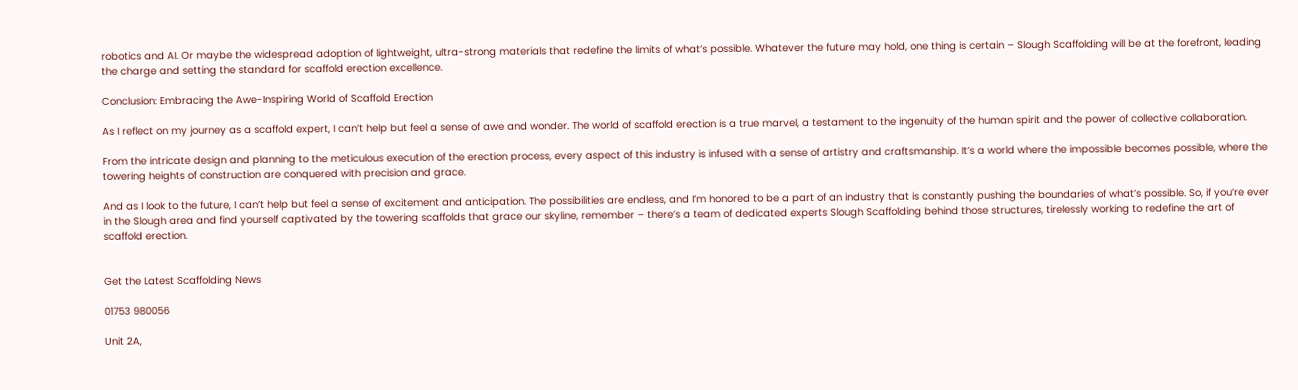robotics and AI. Or maybe the widespread adoption of lightweight, ultra-strong materials that redefine the limits of what’s possible. Whatever the future may hold, one thing is certain – Slough Scaffolding will be at the forefront, leading the charge and setting the standard for scaffold erection excellence.

Conclusion: Embracing the Awe-Inspiring World of Scaffold Erection

As I reflect on my journey as a scaffold expert, I can’t help but feel a sense of awe and wonder. The world of scaffold erection is a true marvel, a testament to the ingenuity of the human spirit and the power of collective collaboration.

From the intricate design and planning to the meticulous execution of the erection process, every aspect of this industry is infused with a sense of artistry and craftsmanship. It’s a world where the impossible becomes possible, where the towering heights of construction are conquered with precision and grace.

And as I look to the future, I can’t help but feel a sense of excitement and anticipation. The possibilities are endless, and I’m honored to be a part of an industry that is constantly pushing the boundaries of what’s possible. So, if you’re ever in the Slough area and find yourself captivated by the towering scaffolds that grace our skyline, remember – there’s a team of dedicated experts Slough Scaffolding behind those structures, tirelessly working to redefine the art of scaffold erection.


Get the Latest Scaffolding News

01753 980056

Unit 2A,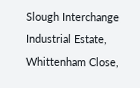Slough Interchange Industrial Estate, Whittenham Close,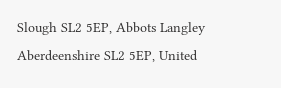Slough SL2 5EP, Abbots Langley Aberdeenshire SL2 5EP, United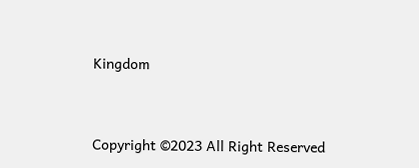Kingdom


Copyright ©2023 All Right Reserved